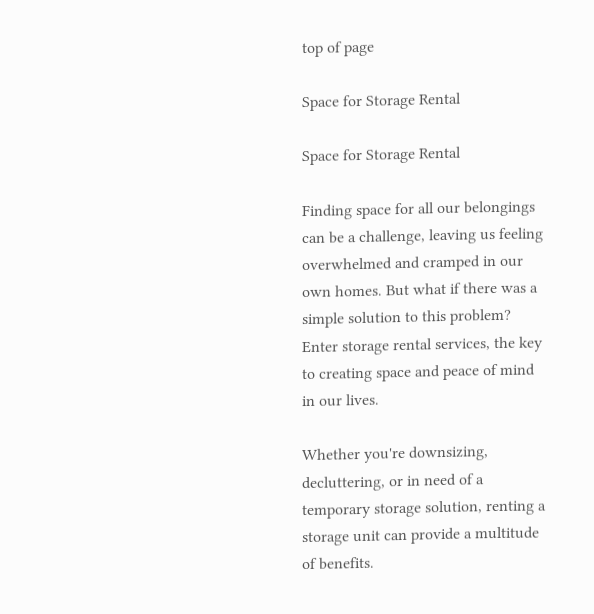top of page

Space for Storage Rental

Space for Storage Rental

Finding space for all our belongings can be a challenge, leaving us feeling overwhelmed and cramped in our own homes. But what if there was a simple solution to this problem? Enter storage rental services, the key to creating space and peace of mind in our lives.

Whether you're downsizing, decluttering, or in need of a temporary storage solution, renting a storage unit can provide a multitude of benefits.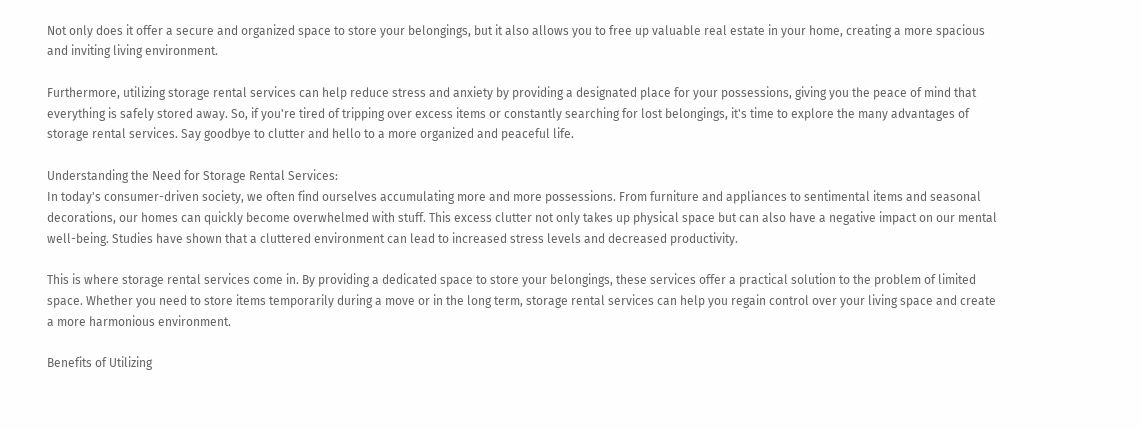Not only does it offer a secure and organized space to store your belongings, but it also allows you to free up valuable real estate in your home, creating a more spacious and inviting living environment.

Furthermore, utilizing storage rental services can help reduce stress and anxiety by providing a designated place for your possessions, giving you the peace of mind that everything is safely stored away. So, if you're tired of tripping over excess items or constantly searching for lost belongings, it's time to explore the many advantages of storage rental services. Say goodbye to clutter and hello to a more organized and peaceful life.

Understanding the Need for Storage Rental Services:
In today's consumer-driven society, we often find ourselves accumulating more and more possessions. From furniture and appliances to sentimental items and seasonal decorations, our homes can quickly become overwhelmed with stuff. This excess clutter not only takes up physical space but can also have a negative impact on our mental well-being. Studies have shown that a cluttered environment can lead to increased stress levels and decreased productivity.

This is where storage rental services come in. By providing a dedicated space to store your belongings, these services offer a practical solution to the problem of limited space. Whether you need to store items temporarily during a move or in the long term, storage rental services can help you regain control over your living space and create a more harmonious environment.

Benefits of Utilizing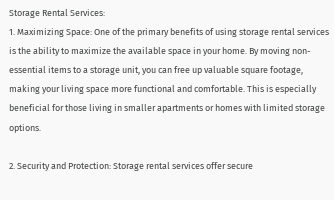Storage Rental Services:
1. Maximizing Space: One of the primary benefits of using storage rental services is the ability to maximize the available space in your home. By moving non-essential items to a storage unit, you can free up valuable square footage, making your living space more functional and comfortable. This is especially beneficial for those living in smaller apartments or homes with limited storage options.

2. Security and Protection: Storage rental services offer secure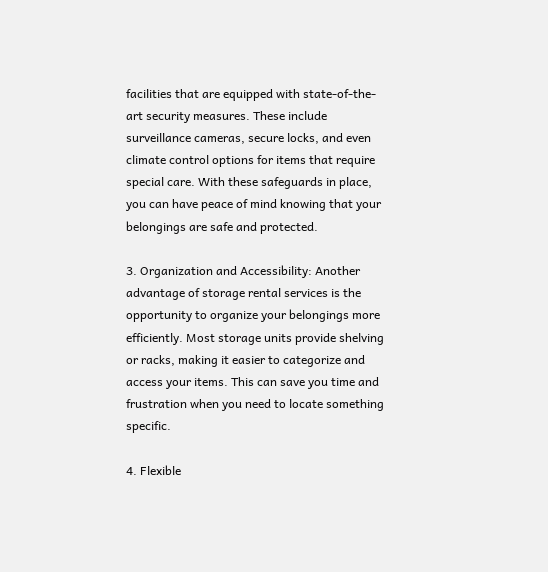facilities that are equipped with state-of-the-art security measures. These include surveillance cameras, secure locks, and even climate control options for items that require special care. With these safeguards in place, you can have peace of mind knowing that your belongings are safe and protected.

3. Organization and Accessibility: Another advantage of storage rental services is the opportunity to organize your belongings more efficiently. Most storage units provide shelving or racks, making it easier to categorize and access your items. This can save you time and frustration when you need to locate something specific.

4. Flexible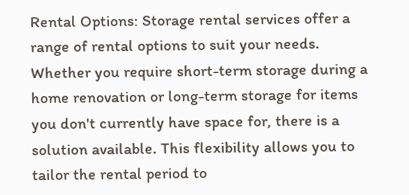Rental Options: Storage rental services offer a range of rental options to suit your needs. Whether you require short-term storage during a home renovation or long-term storage for items you don't currently have space for, there is a solution available. This flexibility allows you to tailor the rental period to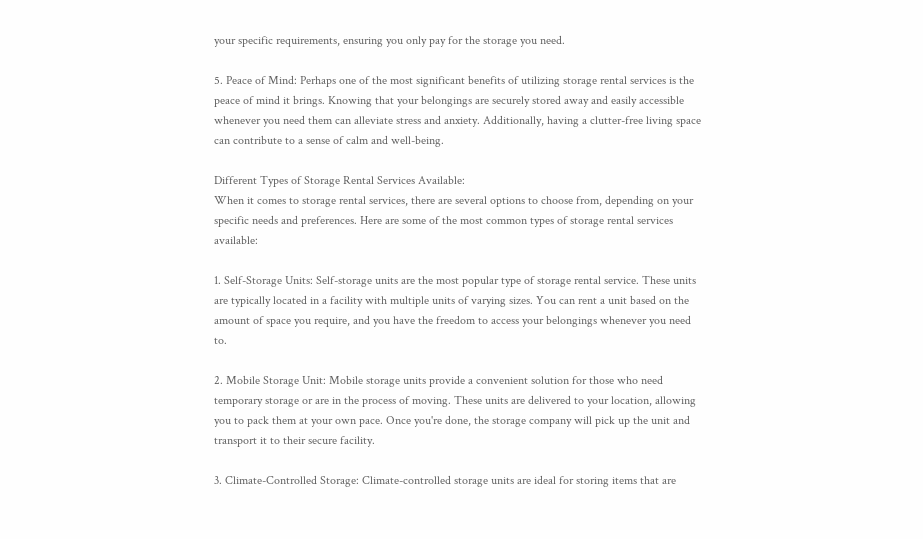your specific requirements, ensuring you only pay for the storage you need.

5. Peace of Mind: Perhaps one of the most significant benefits of utilizing storage rental services is the peace of mind it brings. Knowing that your belongings are securely stored away and easily accessible whenever you need them can alleviate stress and anxiety. Additionally, having a clutter-free living space can contribute to a sense of calm and well-being.

Different Types of Storage Rental Services Available:
When it comes to storage rental services, there are several options to choose from, depending on your specific needs and preferences. Here are some of the most common types of storage rental services available:

1. Self-Storage Units: Self-storage units are the most popular type of storage rental service. These units are typically located in a facility with multiple units of varying sizes. You can rent a unit based on the amount of space you require, and you have the freedom to access your belongings whenever you need to.

2. Mobile Storage Unit: Mobile storage units provide a convenient solution for those who need temporary storage or are in the process of moving. These units are delivered to your location, allowing you to pack them at your own pace. Once you're done, the storage company will pick up the unit and transport it to their secure facility.

3. Climate-Controlled Storage: Climate-controlled storage units are ideal for storing items that are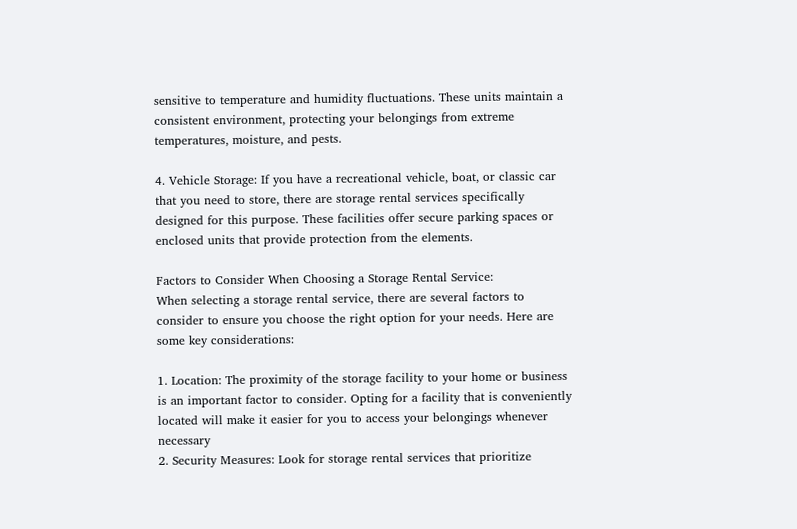sensitive to temperature and humidity fluctuations. These units maintain a consistent environment, protecting your belongings from extreme temperatures, moisture, and pests.

4. Vehicle Storage: If you have a recreational vehicle, boat, or classic car that you need to store, there are storage rental services specifically designed for this purpose. These facilities offer secure parking spaces or enclosed units that provide protection from the elements.

Factors to Consider When Choosing a Storage Rental Service:
When selecting a storage rental service, there are several factors to consider to ensure you choose the right option for your needs. Here are some key considerations:

1. Location: The proximity of the storage facility to your home or business is an important factor to consider. Opting for a facility that is conveniently located will make it easier for you to access your belongings whenever necessary
2. Security Measures: Look for storage rental services that prioritize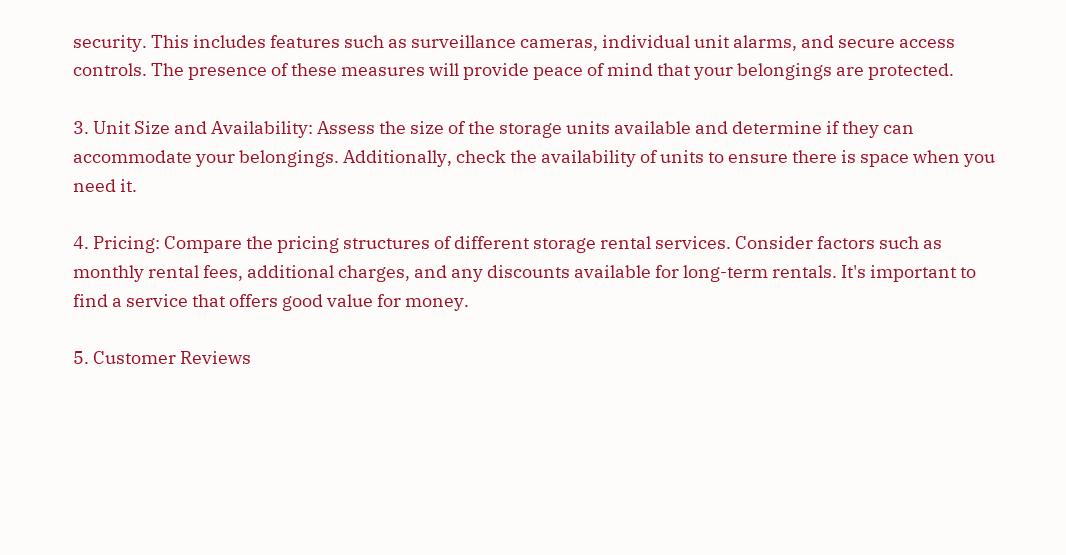security. This includes features such as surveillance cameras, individual unit alarms, and secure access controls. The presence of these measures will provide peace of mind that your belongings are protected.

3. Unit Size and Availability: Assess the size of the storage units available and determine if they can accommodate your belongings. Additionally, check the availability of units to ensure there is space when you need it.

4. Pricing: Compare the pricing structures of different storage rental services. Consider factors such as monthly rental fees, additional charges, and any discounts available for long-term rentals. It's important to find a service that offers good value for money.

5. Customer Reviews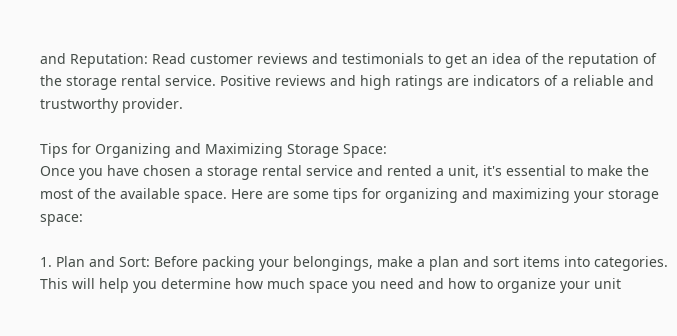and Reputation: Read customer reviews and testimonials to get an idea of the reputation of the storage rental service. Positive reviews and high ratings are indicators of a reliable and trustworthy provider.

Tips for Organizing and Maximizing Storage Space:
Once you have chosen a storage rental service and rented a unit, it's essential to make the most of the available space. Here are some tips for organizing and maximizing your storage space:

1. Plan and Sort: Before packing your belongings, make a plan and sort items into categories. This will help you determine how much space you need and how to organize your unit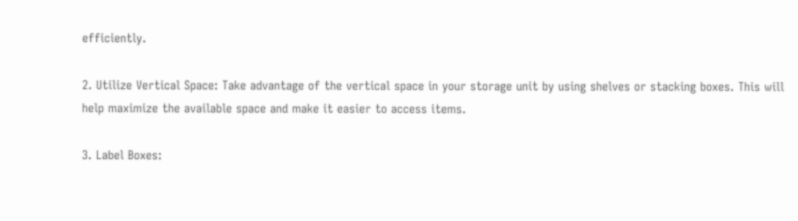efficiently.

2. Utilize Vertical Space: Take advantage of the vertical space in your storage unit by using shelves or stacking boxes. This will help maximize the available space and make it easier to access items.

3. Label Boxes: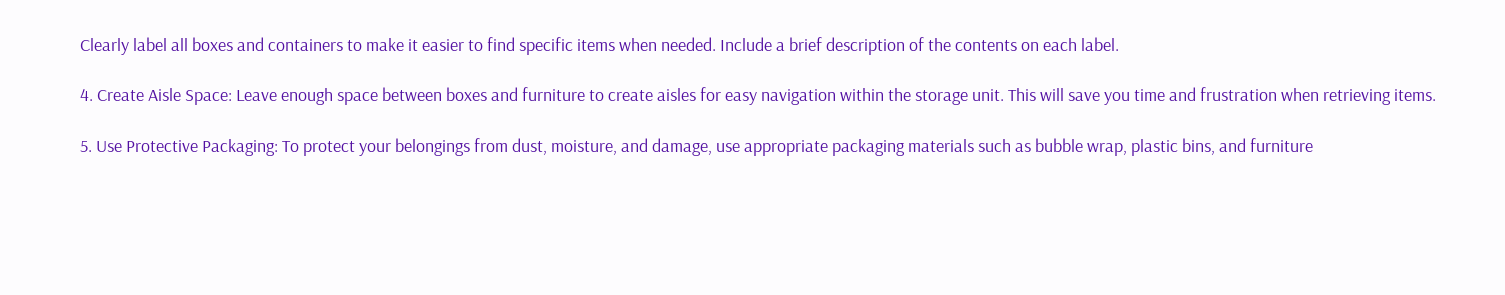Clearly label all boxes and containers to make it easier to find specific items when needed. Include a brief description of the contents on each label.

4. Create Aisle Space: Leave enough space between boxes and furniture to create aisles for easy navigation within the storage unit. This will save you time and frustration when retrieving items.

5. Use Protective Packaging: To protect your belongings from dust, moisture, and damage, use appropriate packaging materials such as bubble wrap, plastic bins, and furniture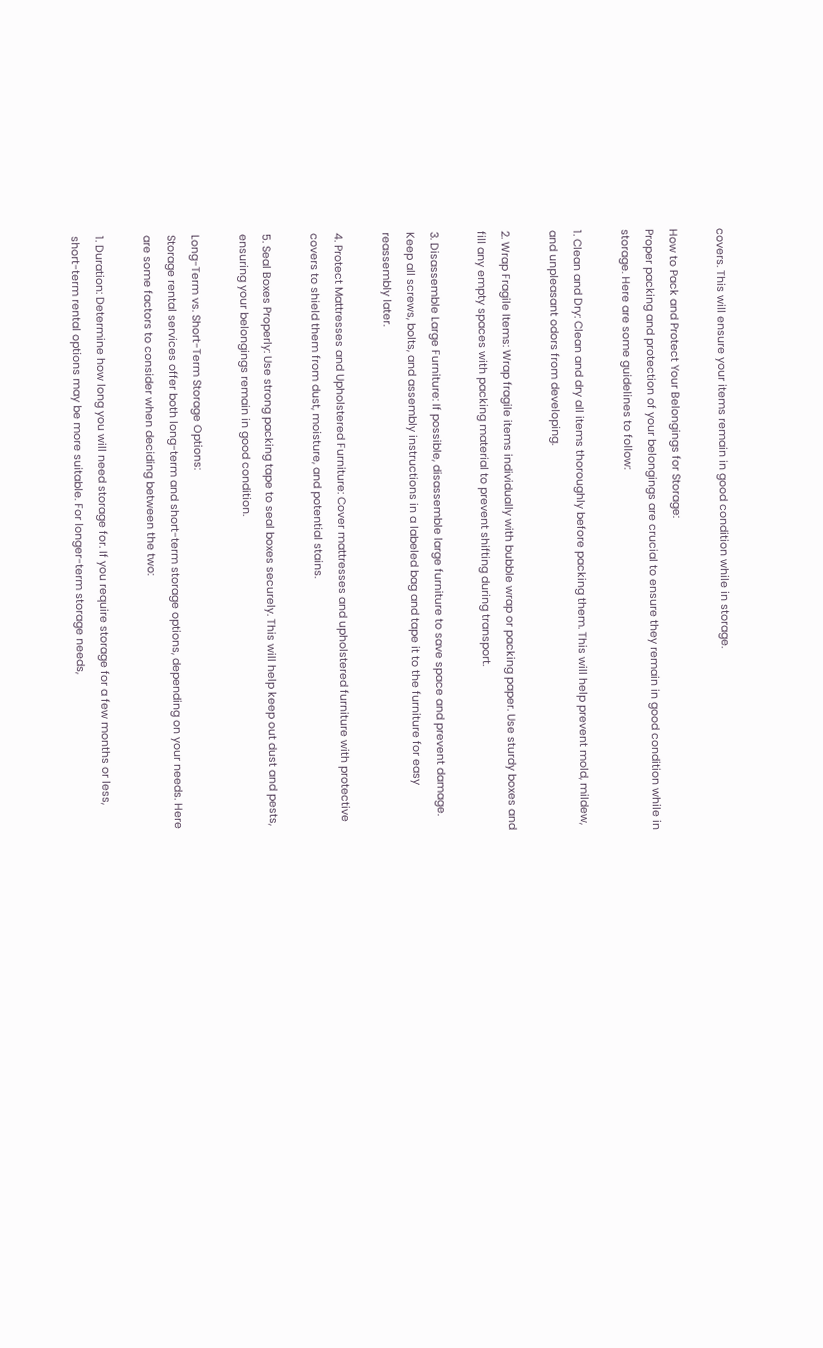covers. This will ensure your items remain in good condition while in storage.

How to Pack and Protect Your Belongings for Storage:
Proper packing and protection of your belongings are crucial to ensure they remain in good condition while in storage. Here are some guidelines to follow:

1. Clean and Dry: Clean and dry all items thoroughly before packing them. This will help prevent mold, mildew, and unpleasant odors from developing.

2. Wrap Fragile Items: Wrap fragile items individually with bubble wrap or packing paper. Use sturdy boxes and fill any empty spaces with packing material to prevent shifting during transport.

3. Disassemble Large Furniture: If possible, disassemble large furniture to save space and prevent damage. Keep all screws, bolts, and assembly instructions in a labeled bag and tape it to the furniture for easy reassembly later.

4. Protect Mattresses and Upholstered Furniture: Cover mattresses and upholstered furniture with protective covers to shield them from dust, moisture, and potential stains.

5. Seal Boxes Properly: Use strong packing tape to seal boxes securely. This will help keep out dust and pests, ensuring your belongings remain in good condition.

Long-Term vs. Short-Term Storage Options:
Storage rental services offer both long-term and short-term storage options, depending on your needs. Here are some factors to consider when deciding between the two:

1. Duration: Determine how long you will need storage for. If you require storage for a few months or less, short-term rental options may be more suitable. For longer-term storage needs,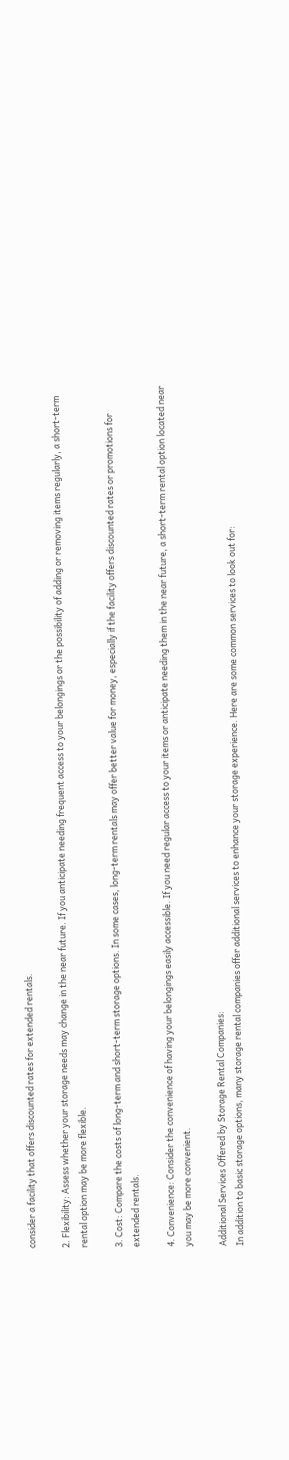consider a facility that offers discounted rates for extended rentals.

2. Flexibility: Assess whether your storage needs may change in the near future. If you anticipate needing frequent access to your belongings or the possibility of adding or removing items regularly, a short-term rental option may be more flexible.

3. Cost: Compare the costs of long-term and short-term storage options. In some cases, long-term rentals may offer better value for money, especially if the facility offers discounted rates or promotions for extended rentals.

4. Convenience: Consider the convenience of having your belongings easily accessible. If you need regular access to your items or anticipate needing them in the near future, a short-term rental option located near you may be more convenient.

Additional Services Offered by Storage Rental Companies:
In addition to basic storage options, many storage rental companies offer additional services to enhance your storage experience. Here are some common services to look out for: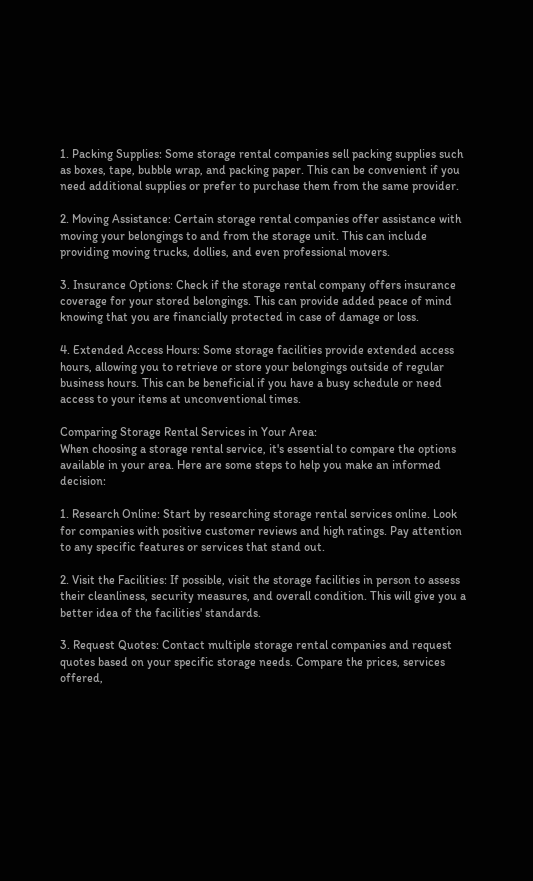1. Packing Supplies: Some storage rental companies sell packing supplies such as boxes, tape, bubble wrap, and packing paper. This can be convenient if you need additional supplies or prefer to purchase them from the same provider.

2. Moving Assistance: Certain storage rental companies offer assistance with moving your belongings to and from the storage unit. This can include providing moving trucks, dollies, and even professional movers.

3. Insurance Options: Check if the storage rental company offers insurance coverage for your stored belongings. This can provide added peace of mind knowing that you are financially protected in case of damage or loss.

4. Extended Access Hours: Some storage facilities provide extended access hours, allowing you to retrieve or store your belongings outside of regular business hours. This can be beneficial if you have a busy schedule or need access to your items at unconventional times.

Comparing Storage Rental Services in Your Area:
When choosing a storage rental service, it's essential to compare the options available in your area. Here are some steps to help you make an informed decision:

1. Research Online: Start by researching storage rental services online. Look for companies with positive customer reviews and high ratings. Pay attention to any specific features or services that stand out.

2. Visit the Facilities: If possible, visit the storage facilities in person to assess their cleanliness, security measures, and overall condition. This will give you a better idea of the facilities' standards.

3. Request Quotes: Contact multiple storage rental companies and request quotes based on your specific storage needs. Compare the prices, services offered,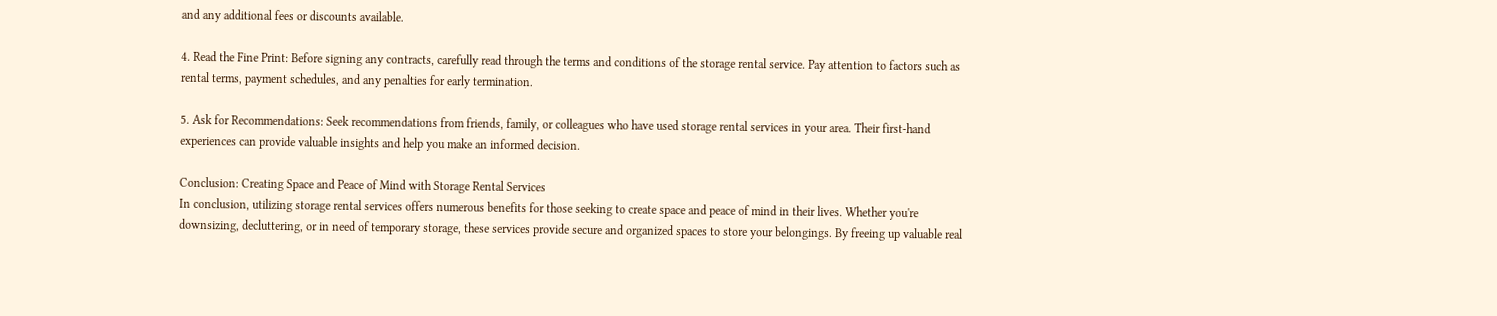and any additional fees or discounts available.

4. Read the Fine Print: Before signing any contracts, carefully read through the terms and conditions of the storage rental service. Pay attention to factors such as rental terms, payment schedules, and any penalties for early termination.

5. Ask for Recommendations: Seek recommendations from friends, family, or colleagues who have used storage rental services in your area. Their first-hand experiences can provide valuable insights and help you make an informed decision.

Conclusion: Creating Space and Peace of Mind with Storage Rental Services
In conclusion, utilizing storage rental services offers numerous benefits for those seeking to create space and peace of mind in their lives. Whether you're downsizing, decluttering, or in need of temporary storage, these services provide secure and organized spaces to store your belongings. By freeing up valuable real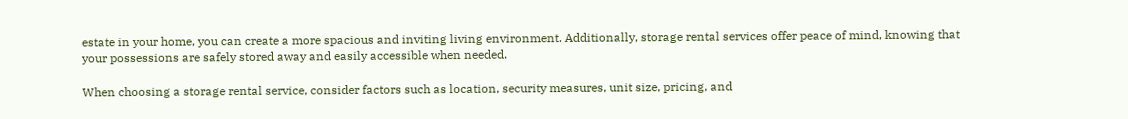estate in your home, you can create a more spacious and inviting living environment. Additionally, storage rental services offer peace of mind, knowing that your possessions are safely stored away and easily accessible when needed.

When choosing a storage rental service, consider factors such as location, security measures, unit size, pricing, and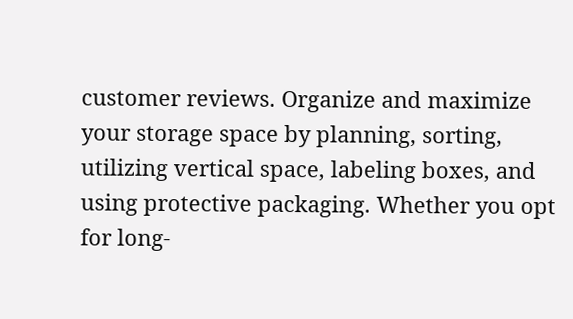customer reviews. Organize and maximize your storage space by planning, sorting, utilizing vertical space, labeling boxes, and using protective packaging. Whether you opt for long-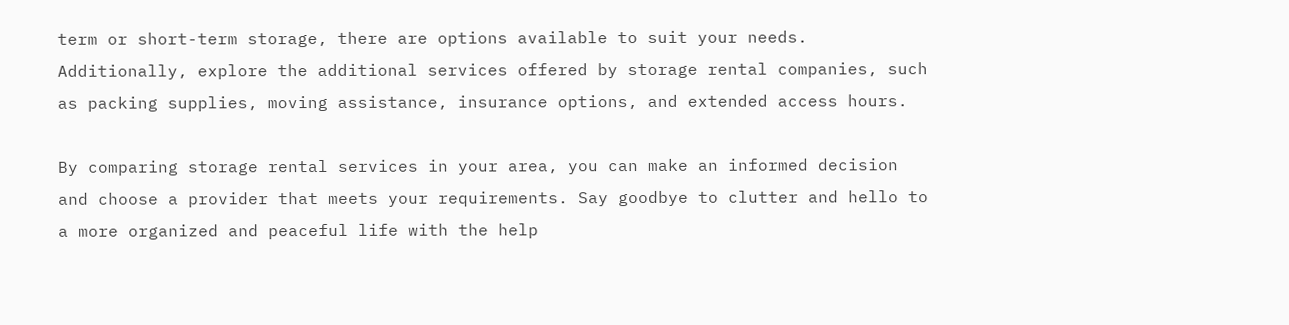term or short-term storage, there are options available to suit your needs. Additionally, explore the additional services offered by storage rental companies, such as packing supplies, moving assistance, insurance options, and extended access hours.

By comparing storage rental services in your area, you can make an informed decision and choose a provider that meets your requirements. Say goodbye to clutter and hello to a more organized and peaceful life with the help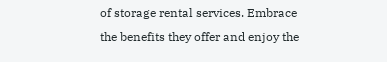of storage rental services. Embrace the benefits they offer and enjoy the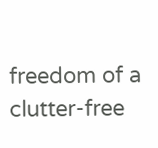freedom of a clutter-free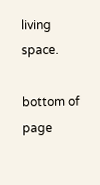living space.

bottom of page